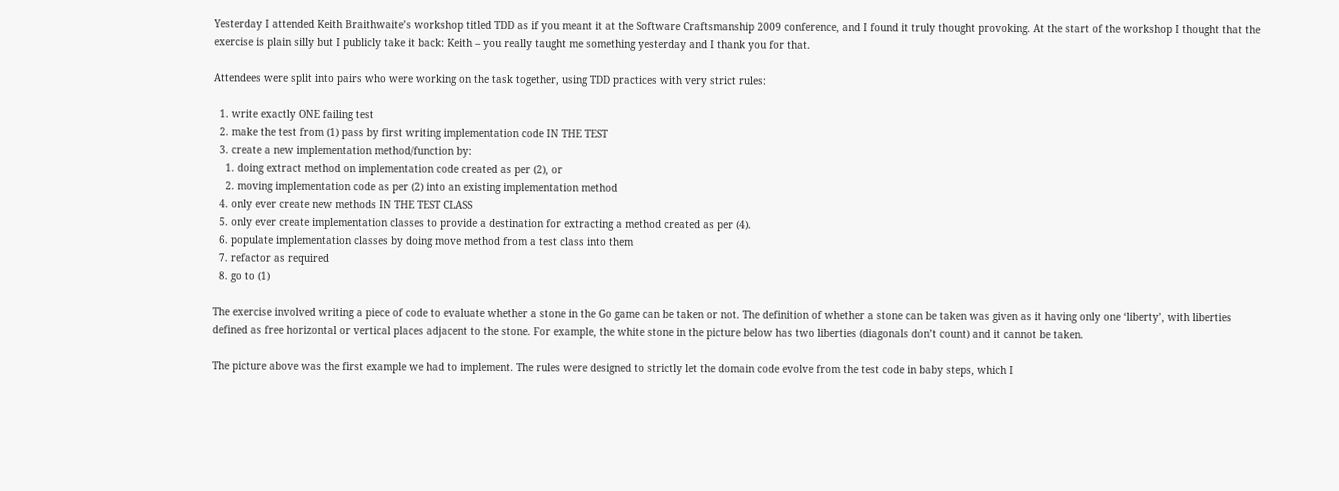Yesterday I attended Keith Braithwaite’s workshop titled TDD as if you meant it at the Software Craftsmanship 2009 conference, and I found it truly thought provoking. At the start of the workshop I thought that the exercise is plain silly but I publicly take it back: Keith – you really taught me something yesterday and I thank you for that.

Attendees were split into pairs who were working on the task together, using TDD practices with very strict rules:

  1. write exactly ONE failing test
  2. make the test from (1) pass by first writing implementation code IN THE TEST
  3. create a new implementation method/function by:
    1. doing extract method on implementation code created as per (2), or
    2. moving implementation code as per (2) into an existing implementation method
  4. only ever create new methods IN THE TEST CLASS
  5. only ever create implementation classes to provide a destination for extracting a method created as per (4).
  6. populate implementation classes by doing move method from a test class into them
  7. refactor as required
  8. go to (1)

The exercise involved writing a piece of code to evaluate whether a stone in the Go game can be taken or not. The definition of whether a stone can be taken was given as it having only one ‘liberty’, with liberties defined as free horizontal or vertical places adjacent to the stone. For example, the white stone in the picture below has two liberties (diagonals don’t count) and it cannot be taken.

The picture above was the first example we had to implement. The rules were designed to strictly let the domain code evolve from the test code in baby steps, which I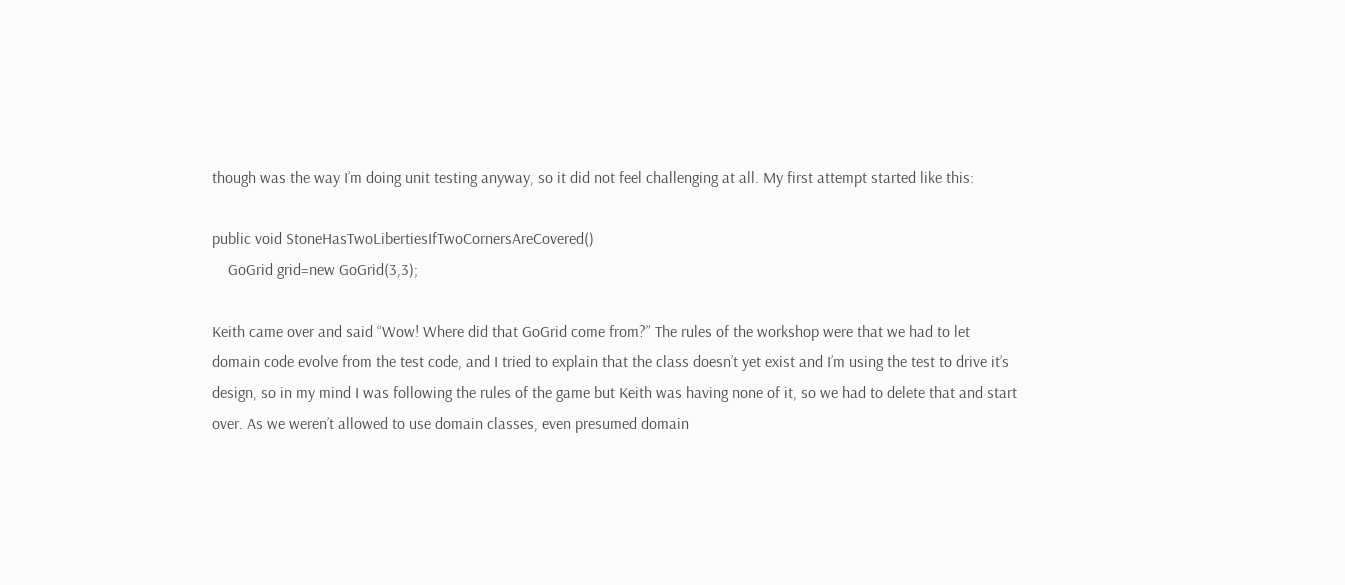though was the way I’m doing unit testing anyway, so it did not feel challenging at all. My first attempt started like this:

public void StoneHasTwoLibertiesIfTwoCornersAreCovered()
    GoGrid grid=new GoGrid(3,3);

Keith came over and said “Wow! Where did that GoGrid come from?” The rules of the workshop were that we had to let domain code evolve from the test code, and I tried to explain that the class doesn’t yet exist and I’m using the test to drive it’s design, so in my mind I was following the rules of the game but Keith was having none of it, so we had to delete that and start over. As we weren’t allowed to use domain classes, even presumed domain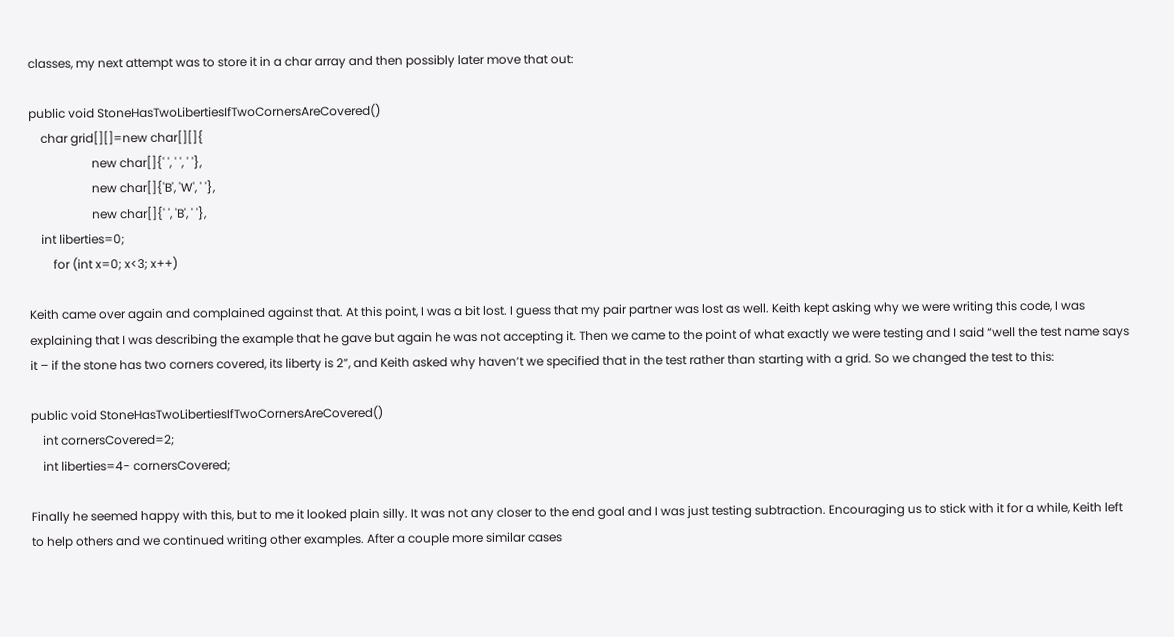classes, my next attempt was to store it in a char array and then possibly later move that out:

public void StoneHasTwoLibertiesIfTwoCornersAreCovered()
    char grid[][]=new char[][]{
                     new char[]{' ', ' ', ' '},
                     new char[]{'B', 'W', ' '},
                     new char[]{' ', 'B', ' '},
    int liberties=0;
        for (int x=0; x<3; x++)

Keith came over again and complained against that. At this point, I was a bit lost. I guess that my pair partner was lost as well. Keith kept asking why we were writing this code, I was explaining that I was describing the example that he gave but again he was not accepting it. Then we came to the point of what exactly we were testing and I said “well the test name says it – if the stone has two corners covered, its liberty is 2”, and Keith asked why haven’t we specified that in the test rather than starting with a grid. So we changed the test to this:

public void StoneHasTwoLibertiesIfTwoCornersAreCovered()
    int cornersCovered=2;
    int liberties=4- cornersCovered;

Finally he seemed happy with this, but to me it looked plain silly. It was not any closer to the end goal and I was just testing subtraction. Encouraging us to stick with it for a while, Keith left to help others and we continued writing other examples. After a couple more similar cases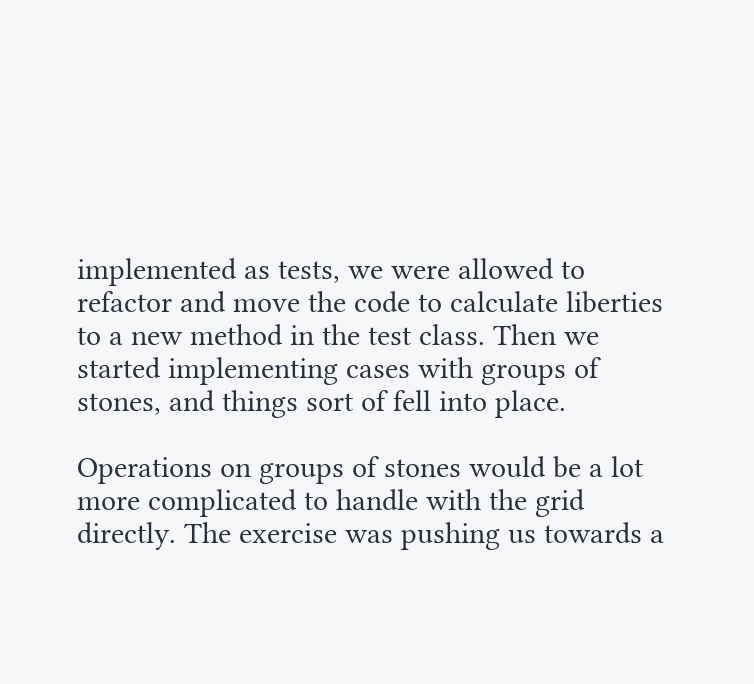implemented as tests, we were allowed to refactor and move the code to calculate liberties to a new method in the test class. Then we started implementing cases with groups of stones, and things sort of fell into place.

Operations on groups of stones would be a lot more complicated to handle with the grid directly. The exercise was pushing us towards a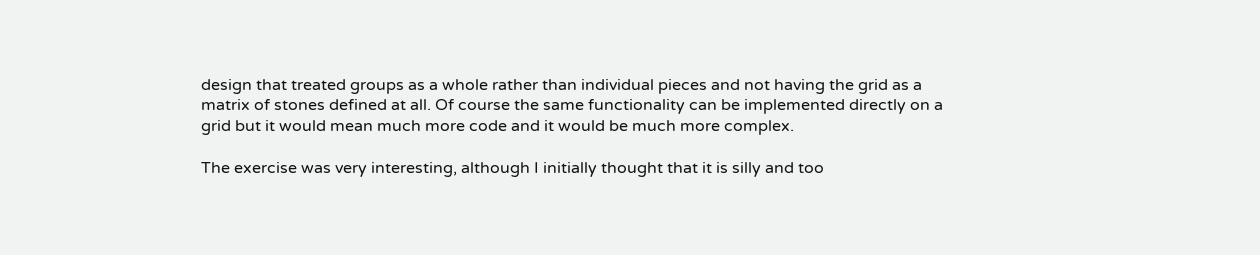design that treated groups as a whole rather than individual pieces and not having the grid as a matrix of stones defined at all. Of course the same functionality can be implemented directly on a grid but it would mean much more code and it would be much more complex.

The exercise was very interesting, although I initially thought that it is silly and too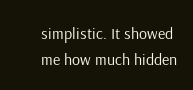simplistic. It showed me how much hidden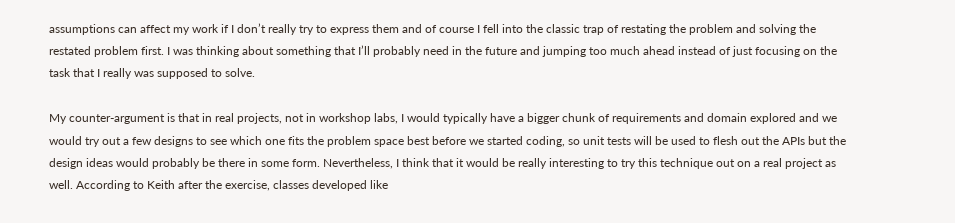assumptions can affect my work if I don’t really try to express them and of course I fell into the classic trap of restating the problem and solving the restated problem first. I was thinking about something that I’ll probably need in the future and jumping too much ahead instead of just focusing on the task that I really was supposed to solve.

My counter-argument is that in real projects, not in workshop labs, I would typically have a bigger chunk of requirements and domain explored and we would try out a few designs to see which one fits the problem space best before we started coding, so unit tests will be used to flesh out the APIs but the design ideas would probably be there in some form. Nevertheless, I think that it would be really interesting to try this technique out on a real project as well. According to Keith after the exercise, classes developed like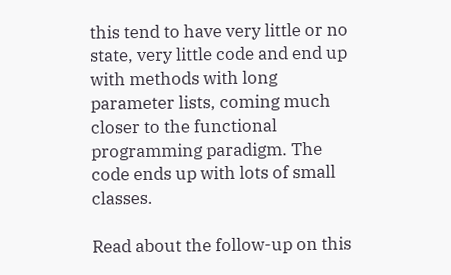this tend to have very little or no state, very little code and end up with methods with long parameter lists, coming much closer to the functional programming paradigm. The code ends up with lots of small classes.

Read about the follow-up on this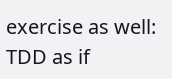exercise as well: TDD as if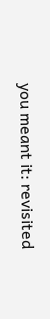you meant it: revisited